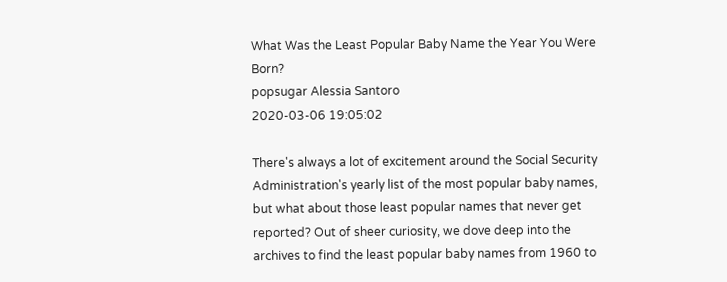What Was the Least Popular Baby Name the Year You Were Born?
popsugar Alessia Santoro
2020-03-06 19:05:02

There's always a lot of excitement around the Social Security Administration's yearly list of the most popular baby names, but what about those least popular names that never get reported? Out of sheer curiosity, we dove deep into the archives to find the least popular baby names from 1960 to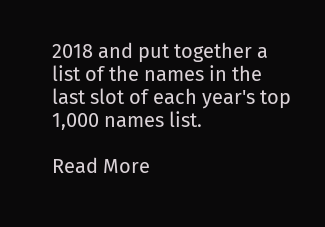2018 and put together a list of the names in the last slot of each year's top 1,000 names list.

Read More